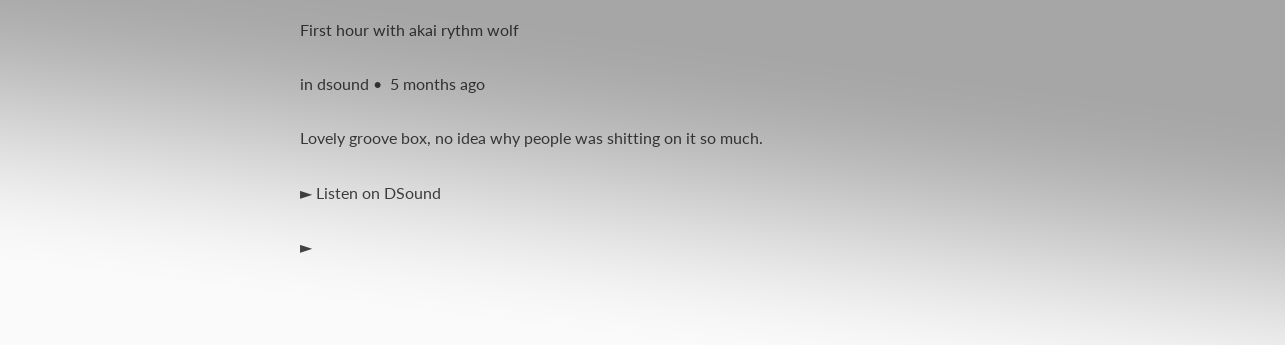First hour with akai rythm wolf

in dsound •  5 months ago

Lovely groove box, no idea why people was shitting on it so much.

► Listen on DSound

►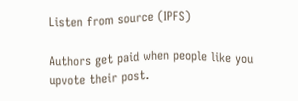Listen from source (IPFS)

Authors get paid when people like you upvote their post.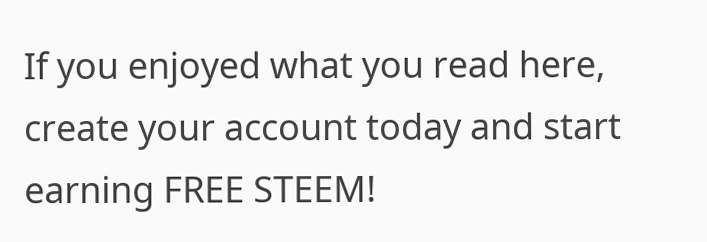If you enjoyed what you read here, create your account today and start earning FREE STEEM!